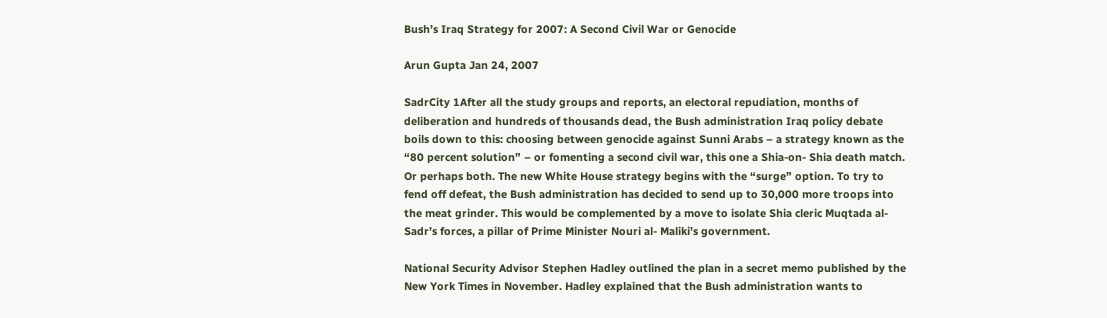Bush’s Iraq Strategy for 2007: A Second Civil War or Genocide

Arun Gupta Jan 24, 2007

SadrCity 1After all the study groups and reports, an electoral repudiation, months of deliberation and hundreds of thousands dead, the Bush administration Iraq policy debate boils down to this: choosing between genocide against Sunni Arabs – a strategy known as the “80 percent solution” – or fomenting a second civil war, this one a Shia-on- Shia death match. Or perhaps both. The new White House strategy begins with the “surge” option. To try to fend off defeat, the Bush administration has decided to send up to 30,000 more troops into the meat grinder. This would be complemented by a move to isolate Shia cleric Muqtada al-Sadr’s forces, a pillar of Prime Minister Nouri al- Maliki’s government.

National Security Advisor Stephen Hadley outlined the plan in a secret memo published by the New York Times in November. Hadley explained that the Bush administration wants to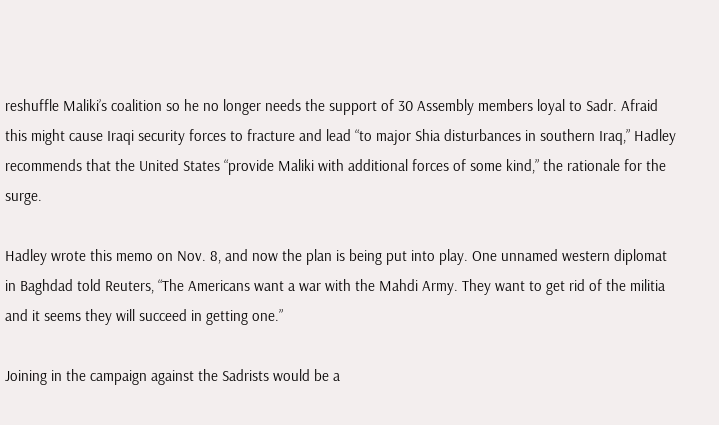reshuffle Maliki’s coalition so he no longer needs the support of 30 Assembly members loyal to Sadr. Afraid this might cause Iraqi security forces to fracture and lead “to major Shia disturbances in southern Iraq,” Hadley recommends that the United States “provide Maliki with additional forces of some kind,” the rationale for the surge.

Hadley wrote this memo on Nov. 8, and now the plan is being put into play. One unnamed western diplomat in Baghdad told Reuters, “The Americans want a war with the Mahdi Army. They want to get rid of the militia and it seems they will succeed in getting one.”

Joining in the campaign against the Sadrists would be a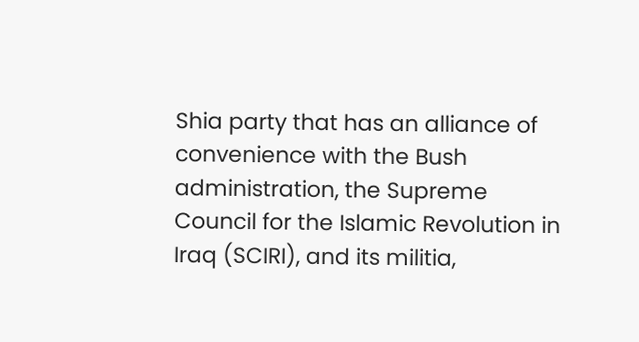Shia party that has an alliance of convenience with the Bush administration, the Supreme Council for the Islamic Revolution in Iraq (SCIRI), and its militia,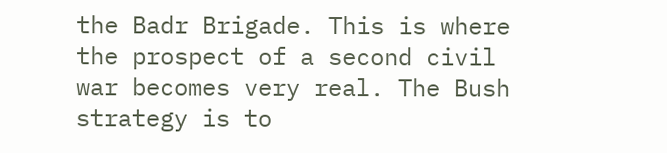the Badr Brigade. This is where the prospect of a second civil war becomes very real. The Bush strategy is to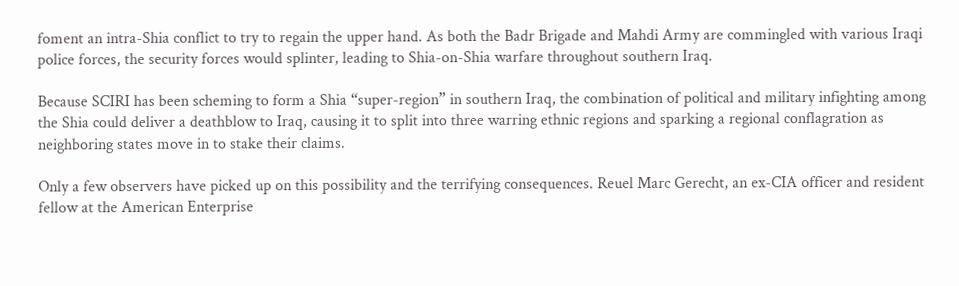foment an intra-Shia conflict to try to regain the upper hand. As both the Badr Brigade and Mahdi Army are commingled with various Iraqi police forces, the security forces would splinter, leading to Shia-on-Shia warfare throughout southern Iraq.

Because SCIRI has been scheming to form a Shia “super-region” in southern Iraq, the combination of political and military infighting among the Shia could deliver a deathblow to Iraq, causing it to split into three warring ethnic regions and sparking a regional conflagration as neighboring states move in to stake their claims.

Only a few observers have picked up on this possibility and the terrifying consequences. Reuel Marc Gerecht, an ex-CIA officer and resident fellow at the American Enterprise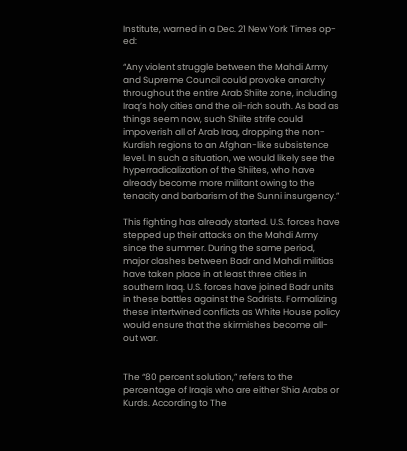Institute, warned in a Dec. 21 New York Times op-ed:

“Any violent struggle between the Mahdi Army and Supreme Council could provoke anarchy throughout the entire Arab Shiite zone, including Iraq’s holy cities and the oil-rich south. As bad as things seem now, such Shiite strife could impoverish all of Arab Iraq, dropping the non- Kurdish regions to an Afghan-like subsistence level. In such a situation, we would likely see the hyperradicalization of the Shiites, who have already become more militant owing to the tenacity and barbarism of the Sunni insurgency.”

This fighting has already started. U.S. forces have stepped up their attacks on the Mahdi Army since the summer. During the same period, major clashes between Badr and Mahdi militias have taken place in at least three cities in southern Iraq. U.S. forces have joined Badr units in these battles against the Sadrists. Formalizing these intertwined conflicts as White House policy would ensure that the skirmishes become all-out war.


The “80 percent solution,” refers to the percentage of Iraqis who are either Shia Arabs or Kurds. According to The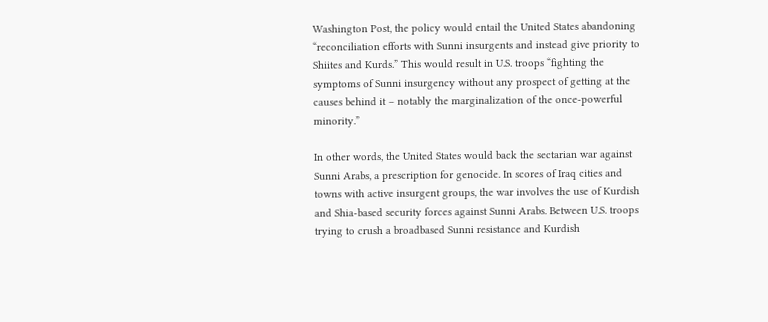Washington Post, the policy would entail the United States abandoning “reconciliation efforts with Sunni insurgents and instead give priority to Shiites and Kurds.” This would result in U.S. troops “fighting the symptoms of Sunni insurgency without any prospect of getting at the causes behind it – notably the marginalization of the once-powerful minority.”

In other words, the United States would back the sectarian war against Sunni Arabs, a prescription for genocide. In scores of Iraq cities and towns with active insurgent groups, the war involves the use of Kurdish and Shia-based security forces against Sunni Arabs. Between U.S. troops trying to crush a broadbased Sunni resistance and Kurdish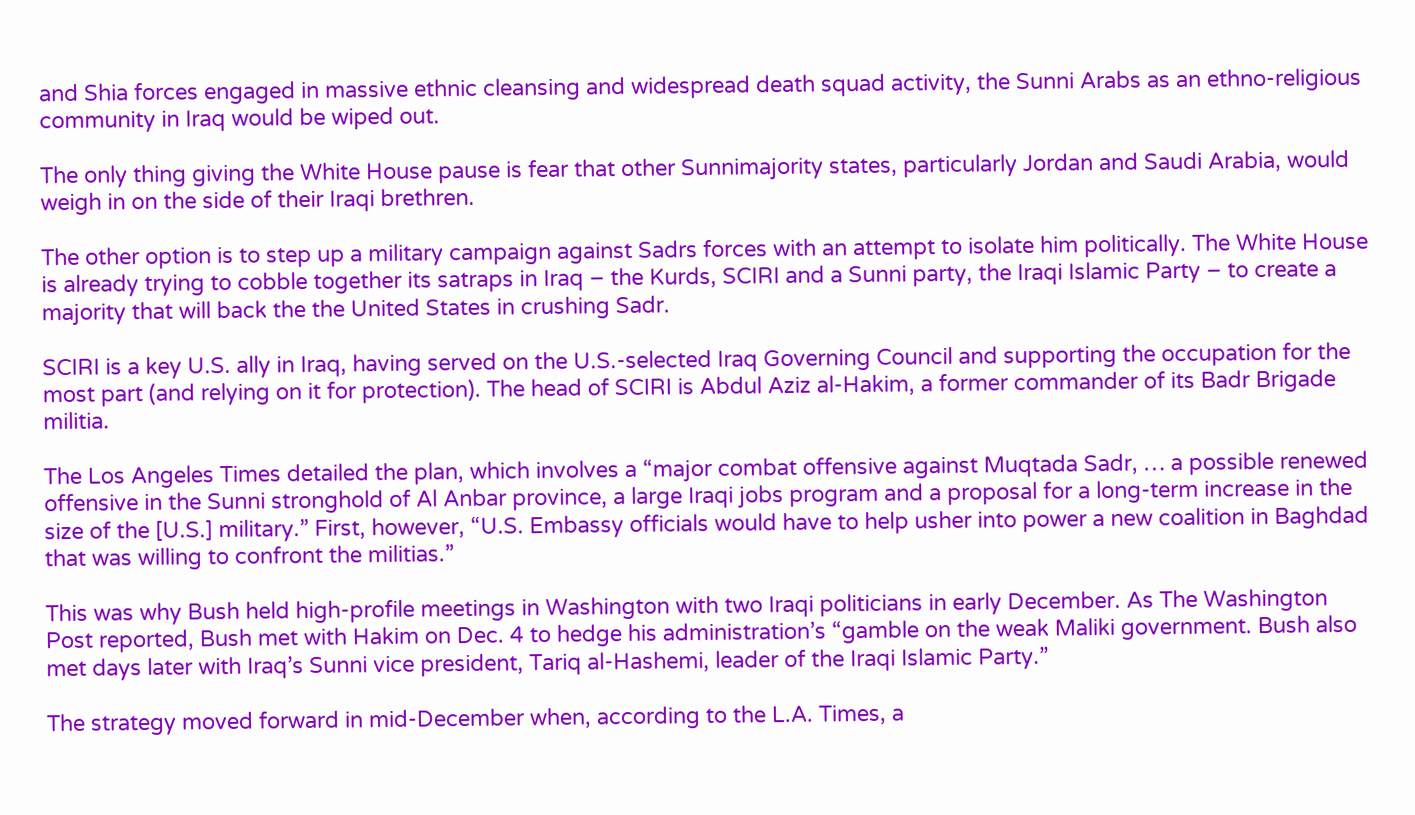and Shia forces engaged in massive ethnic cleansing and widespread death squad activity, the Sunni Arabs as an ethno-religious community in Iraq would be wiped out.

The only thing giving the White House pause is fear that other Sunnimajority states, particularly Jordan and Saudi Arabia, would weigh in on the side of their Iraqi brethren.

The other option is to step up a military campaign against Sadrs forces with an attempt to isolate him politically. The White House is already trying to cobble together its satraps in Iraq – the Kurds, SCIRI and a Sunni party, the Iraqi Islamic Party – to create a majority that will back the the United States in crushing Sadr.

SCIRI is a key U.S. ally in Iraq, having served on the U.S.-selected Iraq Governing Council and supporting the occupation for the most part (and relying on it for protection). The head of SCIRI is Abdul Aziz al-Hakim, a former commander of its Badr Brigade militia.

The Los Angeles Times detailed the plan, which involves a “major combat offensive against Muqtada Sadr, … a possible renewed offensive in the Sunni stronghold of Al Anbar province, a large Iraqi jobs program and a proposal for a long-term increase in the size of the [U.S.] military.” First, however, “U.S. Embassy officials would have to help usher into power a new coalition in Baghdad that was willing to confront the militias.”

This was why Bush held high-profile meetings in Washington with two Iraqi politicians in early December. As The Washington Post reported, Bush met with Hakim on Dec. 4 to hedge his administration’s “gamble on the weak Maliki government. Bush also met days later with Iraq’s Sunni vice president, Tariq al-Hashemi, leader of the Iraqi Islamic Party.”

The strategy moved forward in mid-December when, according to the L.A. Times, a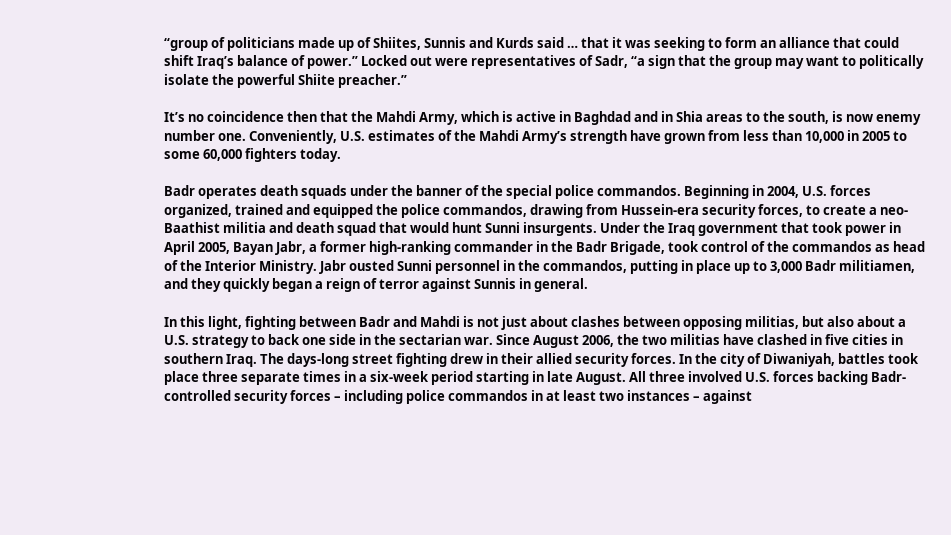“group of politicians made up of Shiites, Sunnis and Kurds said … that it was seeking to form an alliance that could shift Iraq’s balance of power.” Locked out were representatives of Sadr, “a sign that the group may want to politically isolate the powerful Shiite preacher.”

It’s no coincidence then that the Mahdi Army, which is active in Baghdad and in Shia areas to the south, is now enemy number one. Conveniently, U.S. estimates of the Mahdi Army’s strength have grown from less than 10,000 in 2005 to some 60,000 fighters today.

Badr operates death squads under the banner of the special police commandos. Beginning in 2004, U.S. forces organized, trained and equipped the police commandos, drawing from Hussein-era security forces, to create a neo-Baathist militia and death squad that would hunt Sunni insurgents. Under the Iraq government that took power in April 2005, Bayan Jabr, a former high-ranking commander in the Badr Brigade, took control of the commandos as head of the Interior Ministry. Jabr ousted Sunni personnel in the commandos, putting in place up to 3,000 Badr militiamen, and they quickly began a reign of terror against Sunnis in general.

In this light, fighting between Badr and Mahdi is not just about clashes between opposing militias, but also about a U.S. strategy to back one side in the sectarian war. Since August 2006, the two militias have clashed in five cities in southern Iraq. The days-long street fighting drew in their allied security forces. In the city of Diwaniyah, battles took place three separate times in a six-week period starting in late August. All three involved U.S. forces backing Badr-controlled security forces – including police commandos in at least two instances – against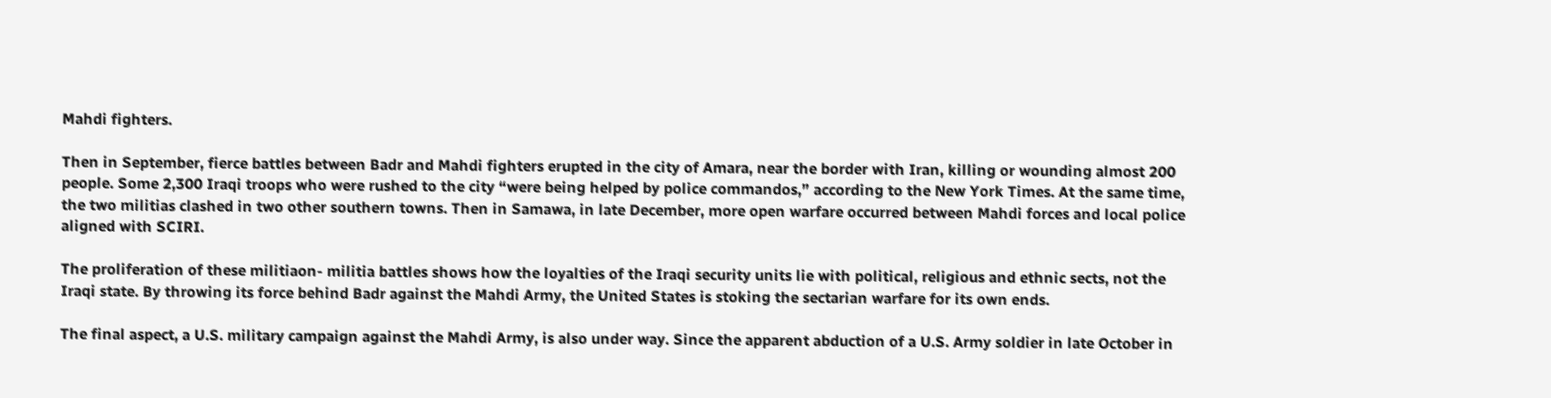Mahdi fighters.

Then in September, fierce battles between Badr and Mahdi fighters erupted in the city of Amara, near the border with Iran, killing or wounding almost 200 people. Some 2,300 Iraqi troops who were rushed to the city “were being helped by police commandos,” according to the New York Times. At the same time, the two militias clashed in two other southern towns. Then in Samawa, in late December, more open warfare occurred between Mahdi forces and local police aligned with SCIRI.

The proliferation of these militiaon- militia battles shows how the loyalties of the Iraqi security units lie with political, religious and ethnic sects, not the Iraqi state. By throwing its force behind Badr against the Mahdi Army, the United States is stoking the sectarian warfare for its own ends.

The final aspect, a U.S. military campaign against the Mahdi Army, is also under way. Since the apparent abduction of a U.S. Army soldier in late October in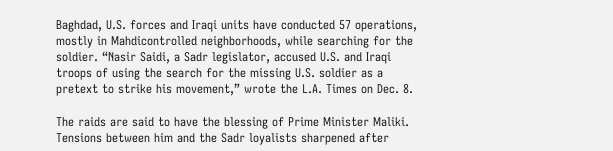Baghdad, U.S. forces and Iraqi units have conducted 57 operations, mostly in Mahdicontrolled neighborhoods, while searching for the soldier. “Nasir Saidi, a Sadr legislator, accused U.S. and Iraqi troops of using the search for the missing U.S. soldier as a pretext to strike his movement,” wrote the L.A. Times on Dec. 8.

The raids are said to have the blessing of Prime Minister Maliki. Tensions between him and the Sadr loyalists sharpened after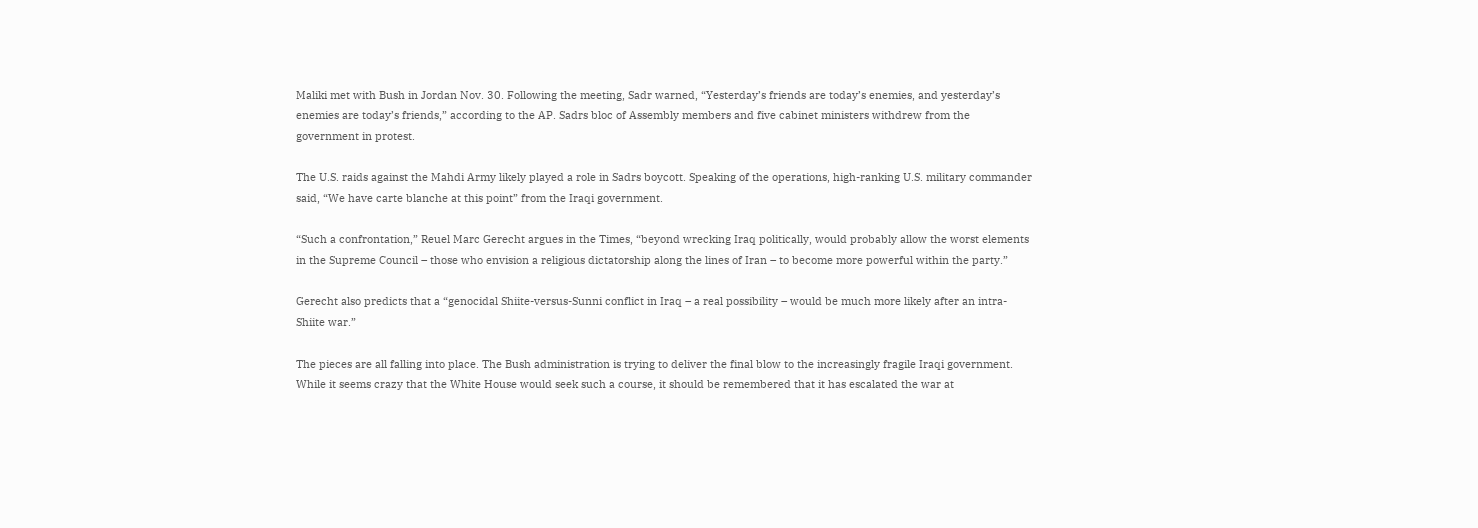Maliki met with Bush in Jordan Nov. 30. Following the meeting, Sadr warned, “Yesterday’s friends are today’s enemies, and yesterday’s enemies are today’s friends,” according to the AP. Sadrs bloc of Assembly members and five cabinet ministers withdrew from the government in protest.

The U.S. raids against the Mahdi Army likely played a role in Sadrs boycott. Speaking of the operations, high-ranking U.S. military commander said, “We have carte blanche at this point” from the Iraqi government.

“Such a confrontation,” Reuel Marc Gerecht argues in the Times, “beyond wrecking Iraq politically, would probably allow the worst elements in the Supreme Council – those who envision a religious dictatorship along the lines of Iran – to become more powerful within the party.”

Gerecht also predicts that a “genocidal Shiite-versus-Sunni conflict in Iraq – a real possibility – would be much more likely after an intra-Shiite war.”

The pieces are all falling into place. The Bush administration is trying to deliver the final blow to the increasingly fragile Iraqi government. While it seems crazy that the White House would seek such a course, it should be remembered that it has escalated the war at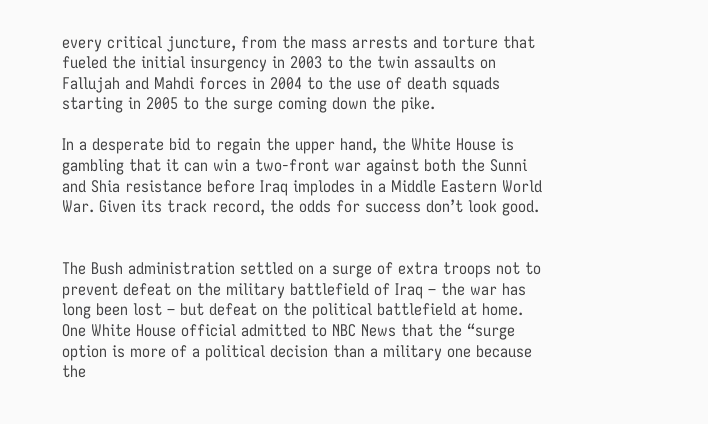every critical juncture, from the mass arrests and torture that fueled the initial insurgency in 2003 to the twin assaults on Fallujah and Mahdi forces in 2004 to the use of death squads starting in 2005 to the surge coming down the pike.

In a desperate bid to regain the upper hand, the White House is gambling that it can win a two-front war against both the Sunni and Shia resistance before Iraq implodes in a Middle Eastern World War. Given its track record, the odds for success don’t look good.


The Bush administration settled on a surge of extra troops not to prevent defeat on the military battlefield of Iraq – the war has long been lost – but defeat on the political battlefield at home. One White House official admitted to NBC News that the “surge option is more of a political decision than a military one because the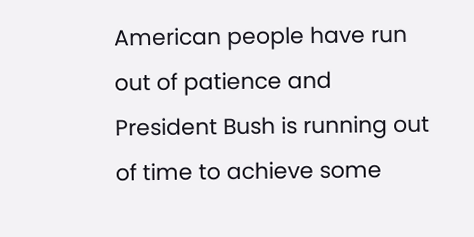American people have run out of patience and President Bush is running out of time to achieve some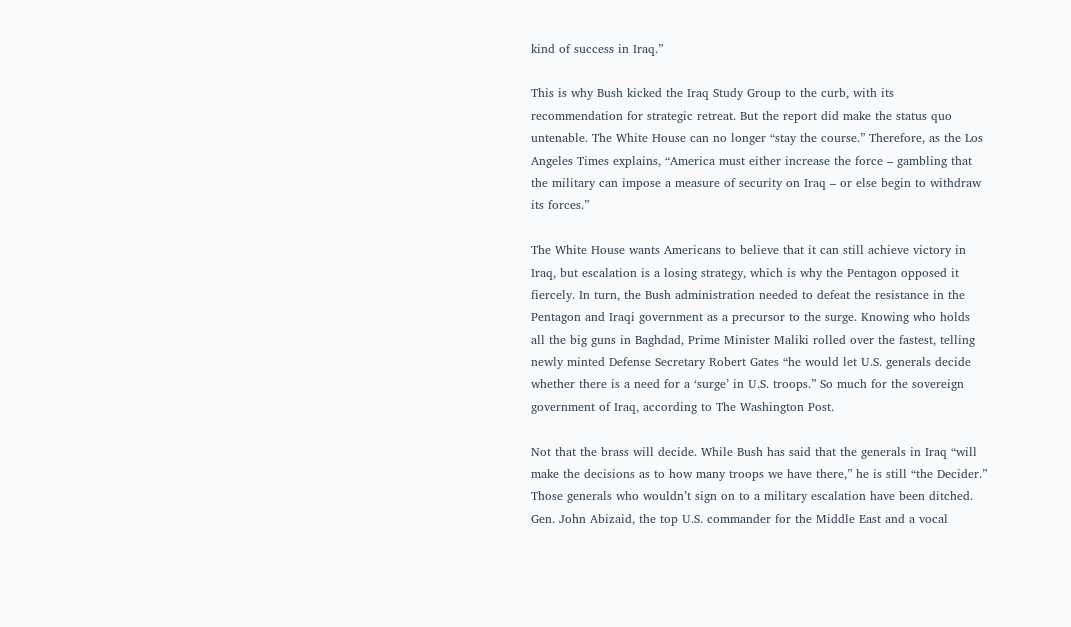kind of success in Iraq.”

This is why Bush kicked the Iraq Study Group to the curb, with its recommendation for strategic retreat. But the report did make the status quo untenable. The White House can no longer “stay the course.” Therefore, as the Los Angeles Times explains, “America must either increase the force – gambling that the military can impose a measure of security on Iraq – or else begin to withdraw its forces.”

The White House wants Americans to believe that it can still achieve victory in Iraq, but escalation is a losing strategy, which is why the Pentagon opposed it fiercely. In turn, the Bush administration needed to defeat the resistance in the Pentagon and Iraqi government as a precursor to the surge. Knowing who holds all the big guns in Baghdad, Prime Minister Maliki rolled over the fastest, telling newly minted Defense Secretary Robert Gates “he would let U.S. generals decide whether there is a need for a ‘surge’ in U.S. troops.” So much for the sovereign government of Iraq, according to The Washington Post.

Not that the brass will decide. While Bush has said that the generals in Iraq “will make the decisions as to how many troops we have there,” he is still “the Decider.” Those generals who wouldn’t sign on to a military escalation have been ditched. Gen. John Abizaid, the top U.S. commander for the Middle East and a vocal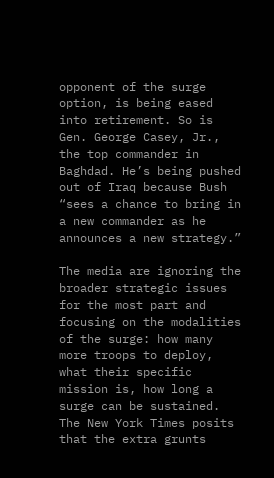opponent of the surge option, is being eased into retirement. So is Gen. George Casey, Jr., the top commander in Baghdad. He’s being pushed out of Iraq because Bush “sees a chance to bring in a new commander as he announces a new strategy.”

The media are ignoring the broader strategic issues for the most part and focusing on the modalities of the surge: how many more troops to deploy, what their specific mission is, how long a surge can be sustained. The New York Times posits that the extra grunts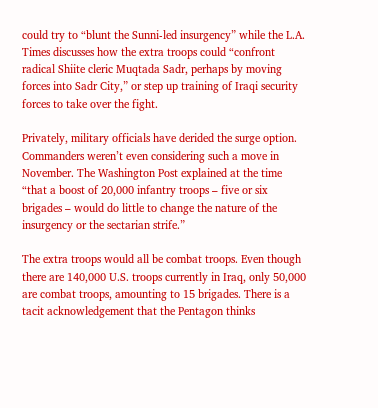could try to “blunt the Sunni-led insurgency” while the L.A. Times discusses how the extra troops could “confront radical Shiite cleric Muqtada Sadr, perhaps by moving forces into Sadr City,” or step up training of Iraqi security forces to take over the fight.

Privately, military officials have derided the surge option. Commanders weren’t even considering such a move in November. The Washington Post explained at the time “that a boost of 20,000 infantry troops – five or six brigades – would do little to change the nature of the insurgency or the sectarian strife.”

The extra troops would all be combat troops. Even though there are 140,000 U.S. troops currently in Iraq, only 50,000 are combat troops, amounting to 15 brigades. There is a tacit acknowledgement that the Pentagon thinks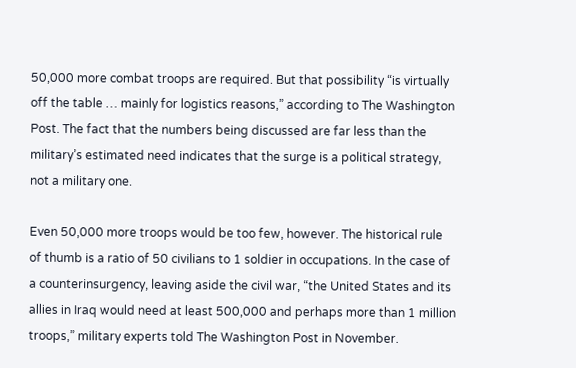50,000 more combat troops are required. But that possibility “is virtually off the table … mainly for logistics reasons,” according to The Washington Post. The fact that the numbers being discussed are far less than the military’s estimated need indicates that the surge is a political strategy, not a military one.

Even 50,000 more troops would be too few, however. The historical rule of thumb is a ratio of 50 civilians to 1 soldier in occupations. In the case of a counterinsurgency, leaving aside the civil war, “the United States and its allies in Iraq would need at least 500,000 and perhaps more than 1 million troops,” military experts told The Washington Post in November.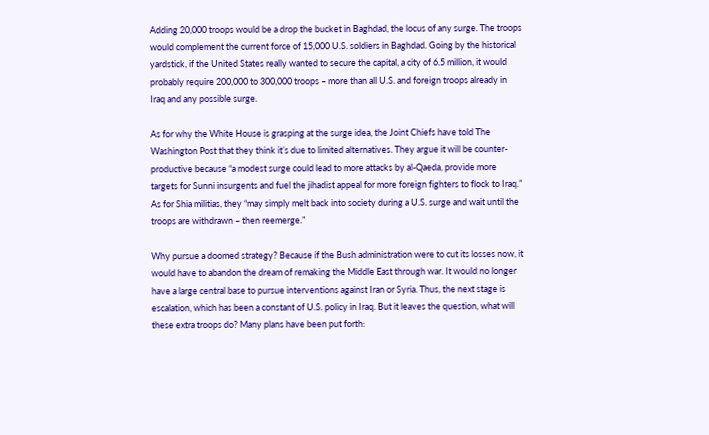Adding 20,000 troops would be a drop the bucket in Baghdad, the locus of any surge. The troops would complement the current force of 15,000 U.S. soldiers in Baghdad. Going by the historical yardstick, if the United States really wanted to secure the capital, a city of 6.5 million, it would probably require 200,000 to 300,000 troops – more than all U.S. and foreign troops already in Iraq and any possible surge.

As for why the White House is grasping at the surge idea, the Joint Chiefs have told The Washington Post that they think it’s due to limited alternatives. They argue it will be counter-productive because “a modest surge could lead to more attacks by al-Qaeda, provide more targets for Sunni insurgents and fuel the jihadist appeal for more foreign fighters to flock to Iraq.” As for Shia militias, they “may simply melt back into society during a U.S. surge and wait until the troops are withdrawn – then reemerge.”

Why pursue a doomed strategy? Because if the Bush administration were to cut its losses now, it would have to abandon the dream of remaking the Middle East through war. It would no longer have a large central base to pursue interventions against Iran or Syria. Thus, the next stage is escalation, which has been a constant of U.S. policy in Iraq. But it leaves the question, what will these extra troops do? Many plans have been put forth: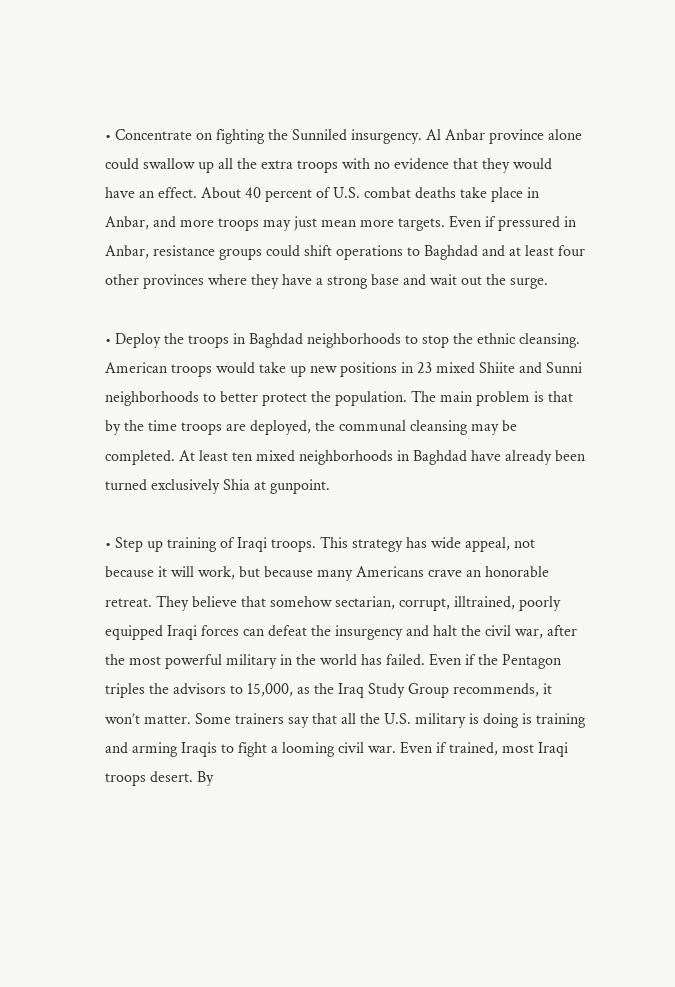• Concentrate on fighting the Sunniled insurgency. Al Anbar province alone could swallow up all the extra troops with no evidence that they would have an effect. About 40 percent of U.S. combat deaths take place in Anbar, and more troops may just mean more targets. Even if pressured in Anbar, resistance groups could shift operations to Baghdad and at least four other provinces where they have a strong base and wait out the surge.

• Deploy the troops in Baghdad neighborhoods to stop the ethnic cleansing. American troops would take up new positions in 23 mixed Shiite and Sunni neighborhoods to better protect the population. The main problem is that by the time troops are deployed, the communal cleansing may be completed. At least ten mixed neighborhoods in Baghdad have already been turned exclusively Shia at gunpoint.

• Step up training of Iraqi troops. This strategy has wide appeal, not because it will work, but because many Americans crave an honorable retreat. They believe that somehow sectarian, corrupt, illtrained, poorly equipped Iraqi forces can defeat the insurgency and halt the civil war, after the most powerful military in the world has failed. Even if the Pentagon triples the advisors to 15,000, as the Iraq Study Group recommends, it won’t matter. Some trainers say that all the U.S. military is doing is training and arming Iraqis to fight a looming civil war. Even if trained, most Iraqi troops desert. By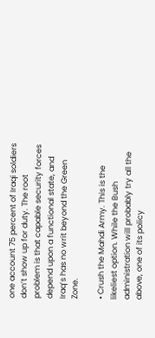one account 75 percent of Iraqi soldiers don’t show up for duty. The root problem is that capable security forces depend upon a functional state, and Iraq’s has no writ beyond the Green Zone.

• Crush the Mahdi Army. This is the likeliest option. While the Bush administration will probably try all the above, one of its policy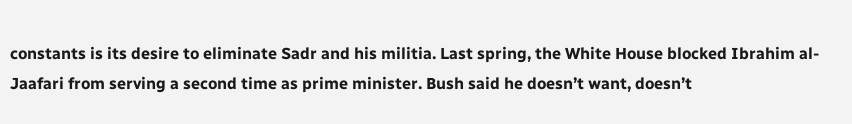constants is its desire to eliminate Sadr and his militia. Last spring, the White House blocked Ibrahim al-Jaafari from serving a second time as prime minister. Bush said he doesn’t want, doesn’t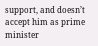support, and doesn’t accept him as prime minister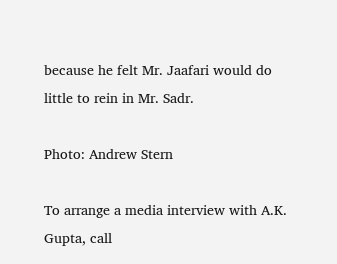because he felt Mr. Jaafari would do little to rein in Mr. Sadr.

Photo: Andrew Stern

To arrange a media interview with A.K. Gupta, call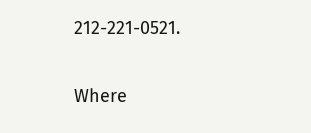212-221-0521.

Where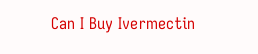Can I Buy Ivermectin